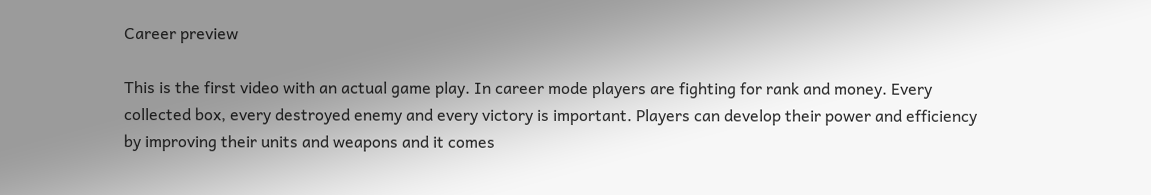Career preview

This is the first video with an actual game play. In career mode players are fighting for rank and money. Every collected box, every destroyed enemy and every victory is important. Players can develop their power and efficiency by improving their units and weapons and it comes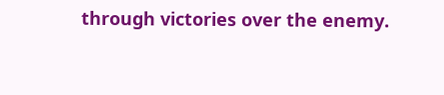through victories over the enemy.